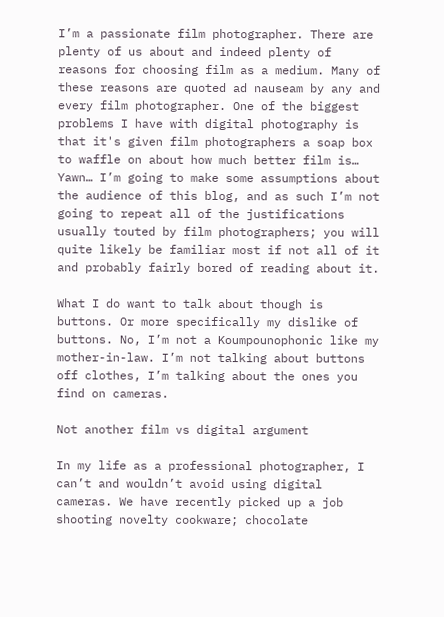I’m a passionate film photographer. There are plenty of us about and indeed plenty of reasons for choosing film as a medium. Many of these reasons are quoted ad nauseam by any and every film photographer. One of the biggest problems I have with digital photography is that it's given film photographers a soap box to waffle on about how much better film is… Yawn… I’m going to make some assumptions about the audience of this blog, and as such I’m not going to repeat all of the justifications usually touted by film photographers; you will quite likely be familiar most if not all of it and probably fairly bored of reading about it.

What I do want to talk about though is buttons. Or more specifically my dislike of buttons. No, I’m not a Koumpounophonic like my mother-in-law. I’m not talking about buttons off clothes, I’m talking about the ones you find on cameras.

Not another film vs digital argument

In my life as a professional photographer, I can’t and wouldn’t avoid using digital cameras. We have recently picked up a job shooting novelty cookware; chocolate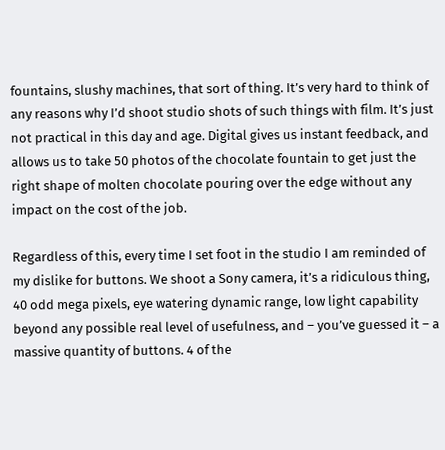fountains, slushy machines, that sort of thing. It’s very hard to think of any reasons why I’d shoot studio shots of such things with film. It’s just not practical in this day and age. Digital gives us instant feedback, and allows us to take 50 photos of the chocolate fountain to get just the right shape of molten chocolate pouring over the edge without any impact on the cost of the job.

Regardless of this, every time I set foot in the studio I am reminded of my dislike for buttons. We shoot a Sony camera, it’s a ridiculous thing, 40 odd mega pixels, eye watering dynamic range, low light capability beyond any possible real level of usefulness, and – you’ve guessed it – a massive quantity of buttons. 4 of the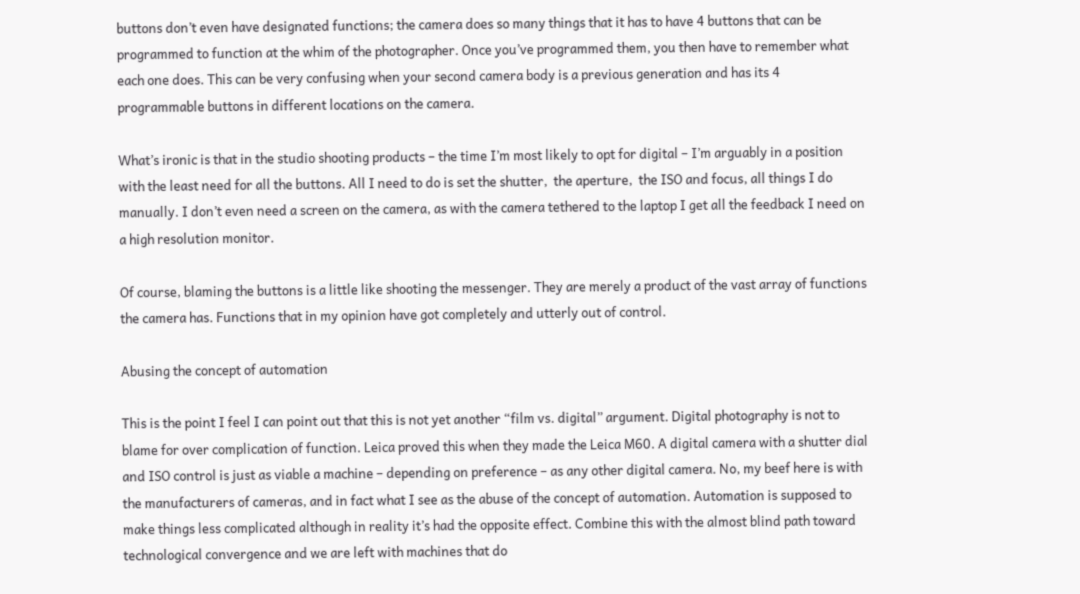buttons don’t even have designated functions; the camera does so many things that it has to have 4 buttons that can be programmed to function at the whim of the photographer. Once you’ve programmed them, you then have to remember what each one does. This can be very confusing when your second camera body is a previous generation and has its 4 programmable buttons in different locations on the camera.

What’s ironic is that in the studio shooting products – the time I’m most likely to opt for digital – I’m arguably in a position with the least need for all the buttons. All I need to do is set the shutter,  the aperture,  the ISO and focus, all things I do manually. I don’t even need a screen on the camera, as with the camera tethered to the laptop I get all the feedback I need on a high resolution monitor.

Of course, blaming the buttons is a little like shooting the messenger. They are merely a product of the vast array of functions the camera has. Functions that in my opinion have got completely and utterly out of control.

Abusing the concept of automation

This is the point I feel I can point out that this is not yet another “film vs. digital” argument. Digital photography is not to blame for over complication of function. Leica proved this when they made the Leica M60. A digital camera with a shutter dial and ISO control is just as viable a machine – depending on preference – as any other digital camera. No, my beef here is with the manufacturers of cameras, and in fact what I see as the abuse of the concept of automation. Automation is supposed to make things less complicated although in reality it’s had the opposite effect. Combine this with the almost blind path toward technological convergence and we are left with machines that do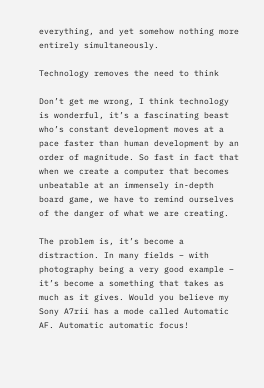everything, and yet somehow nothing more entirely simultaneously.

Technology removes the need to think

Don’t get me wrong, I think technology is wonderful, it’s a fascinating beast who’s constant development moves at a pace faster than human development by an order of magnitude. So fast in fact that when we create a computer that becomes unbeatable at an immensely in-depth board game, we have to remind ourselves of the danger of what we are creating.

The problem is, it’s become a distraction. In many fields – with photography being a very good example – it’s become a something that takes as much as it gives. Would you believe my Sony A7rii has a mode called Automatic AF. Automatic automatic focus!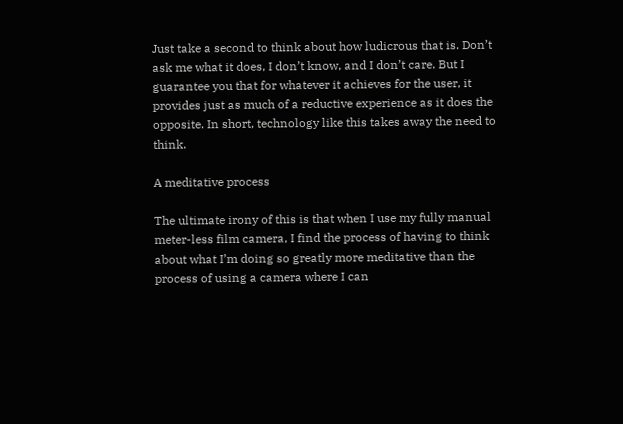Just take a second to think about how ludicrous that is. Don’t ask me what it does, I don’t know, and I don’t care. But I guarantee you that for whatever it achieves for the user, it provides just as much of a reductive experience as it does the opposite. In short, technology like this takes away the need to think.

A meditative process

The ultimate irony of this is that when I use my fully manual meter-less film camera, I find the process of having to think about what I’m doing so greatly more meditative than the process of using a camera where I can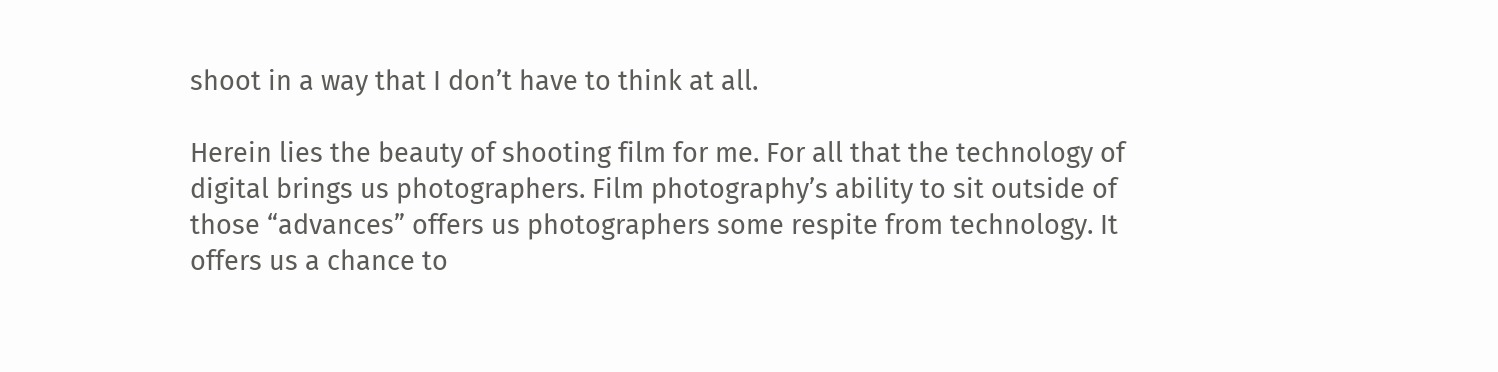shoot in a way that I don’t have to think at all.

Herein lies the beauty of shooting film for me. For all that the technology of digital brings us photographers. Film photography’s ability to sit outside of those “advances” offers us photographers some respite from technology. It offers us a chance to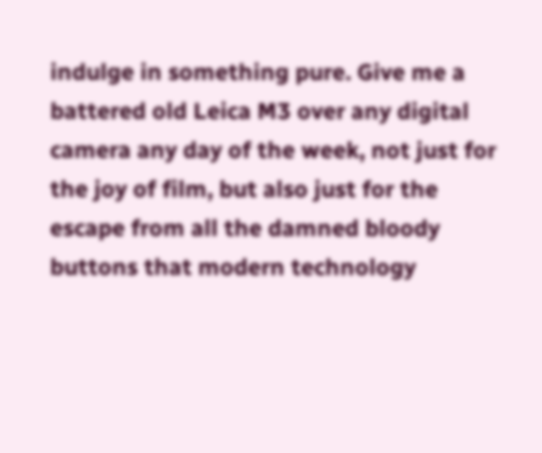indulge in something pure. Give me a battered old Leica M3 over any digital camera any day of the week, not just for the joy of film, but also just for the escape from all the damned bloody buttons that modern technology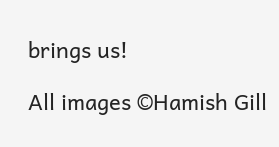brings us!

All images ©Hamish Gill